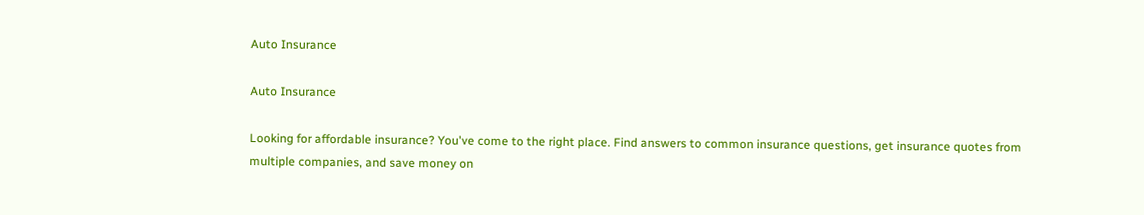Auto Insurance

Auto Insurance

Looking for affordable insurance? You've come to the right place. Find answers to common insurance questions, get insurance quotes from multiple companies, and save money on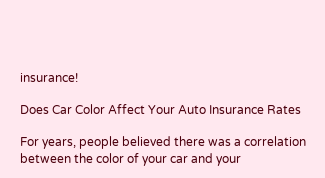insurance!

Does Car Color Affect Your Auto Insurance Rates

For years, people believed there was a correlation between the color of your car and your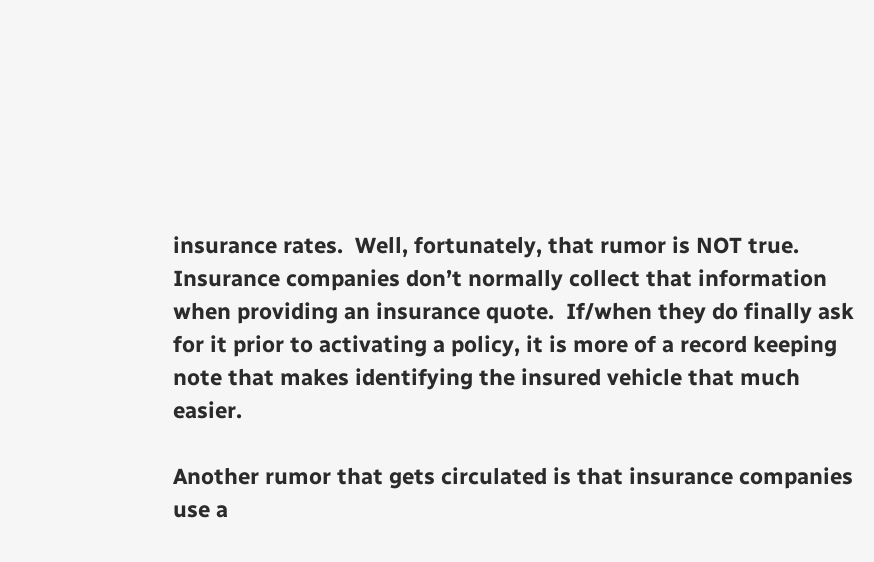insurance rates.  Well, fortunately, that rumor is NOT true.  Insurance companies don’t normally collect that information when providing an insurance quote.  If/when they do finally ask for it prior to activating a policy, it is more of a record keeping note that makes identifying the insured vehicle that much easier.

Another rumor that gets circulated is that insurance companies use a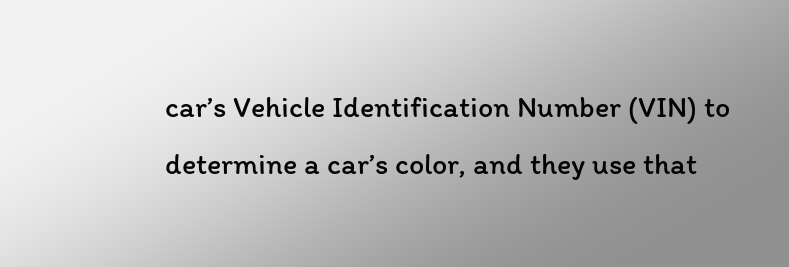car’s Vehicle Identification Number (VIN) to determine a car’s color, and they use that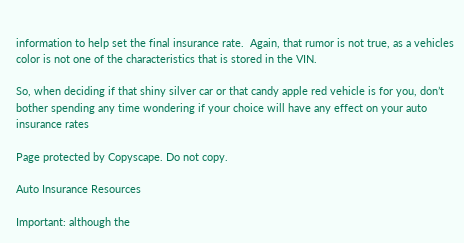information to help set the final insurance rate.  Again, that rumor is not true, as a vehicles color is not one of the characteristics that is stored in the VIN.

So, when deciding if that shiny silver car or that candy apple red vehicle is for you, don’t bother spending any time wondering if your choice will have any effect on your auto insurance rates

Page protected by Copyscape. Do not copy.

Auto Insurance Resources

Important: although the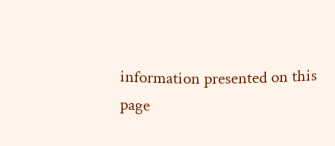information presented on this page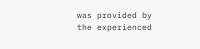was provided by the experienced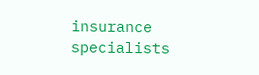insurance specialists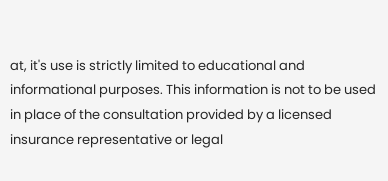at, it's use is strictly limited to educational and informational purposes. This information is not to be used in place of the consultation provided by a licensed insurance representative or legal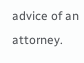advice of an attorney.